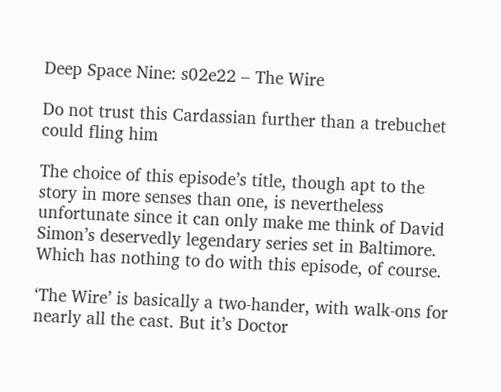Deep Space Nine: s02e22 – The Wire

Do not trust this Cardassian further than a trebuchet could fling him

The choice of this episode’s title, though apt to the story in more senses than one, is nevertheless unfortunate since it can only make me think of David Simon’s deservedly legendary series set in Baltimore. Which has nothing to do with this episode, of course.

‘The Wire’ is basically a two-hander, with walk-ons for nearly all the cast. But it’s Doctor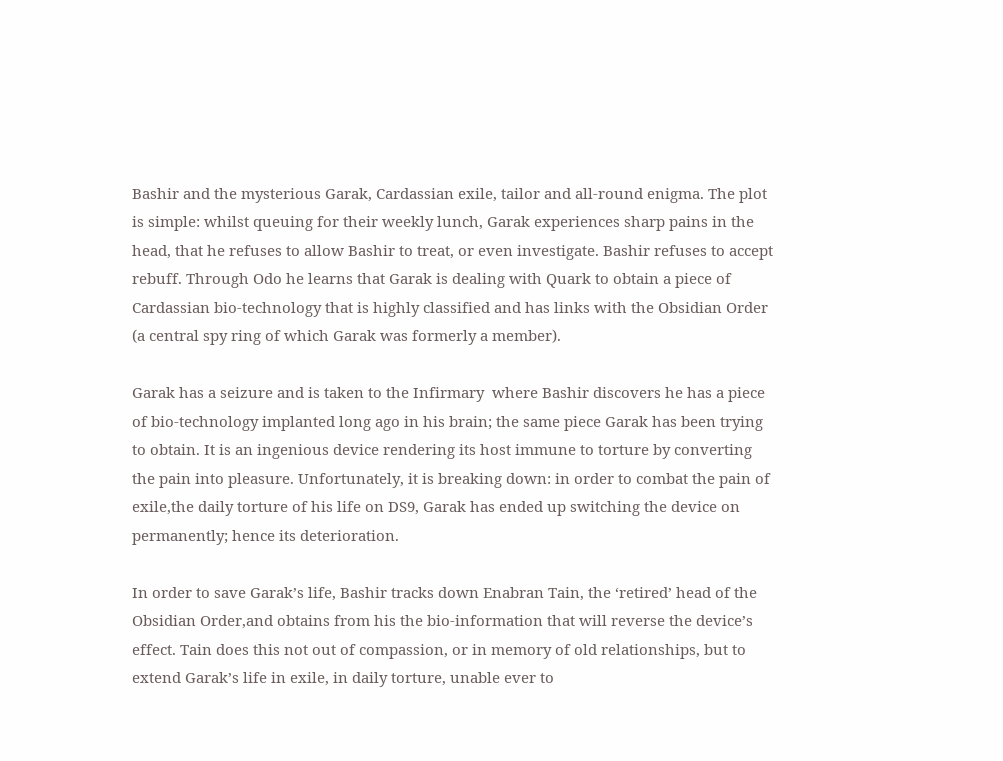Bashir and the mysterious Garak, Cardassian exile, tailor and all-round enigma. The plot is simple: whilst queuing for their weekly lunch, Garak experiences sharp pains in the head, that he refuses to allow Bashir to treat, or even investigate. Bashir refuses to accept rebuff. Through Odo he learns that Garak is dealing with Quark to obtain a piece of Cardassian bio-technology that is highly classified and has links with the Obsidian Order (a central spy ring of which Garak was formerly a member).

Garak has a seizure and is taken to the Infirmary  where Bashir discovers he has a piece of bio-technology implanted long ago in his brain; the same piece Garak has been trying to obtain. It is an ingenious device rendering its host immune to torture by converting the pain into pleasure. Unfortunately, it is breaking down: in order to combat the pain of exile,the daily torture of his life on DS9, Garak has ended up switching the device on permanently; hence its deterioration.

In order to save Garak’s life, Bashir tracks down Enabran Tain, the ‘retired’ head of the Obsidian Order,and obtains from his the bio-information that will reverse the device’s effect. Tain does this not out of compassion, or in memory of old relationships, but to extend Garak’s life in exile, in daily torture, unable ever to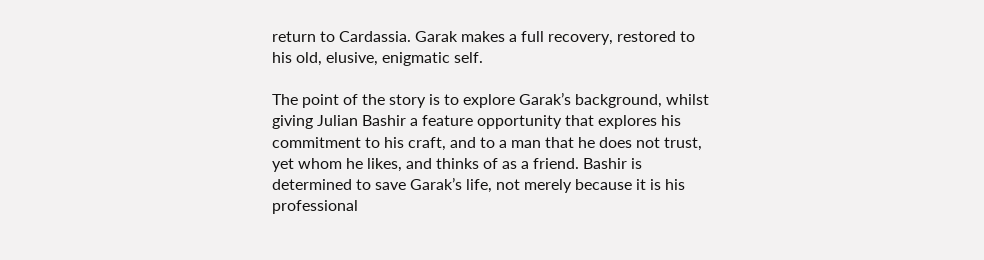return to Cardassia. Garak makes a full recovery, restored to his old, elusive, enigmatic self.

The point of the story is to explore Garak’s background, whilst giving Julian Bashir a feature opportunity that explores his commitment to his craft, and to a man that he does not trust, yet whom he likes, and thinks of as a friend. Bashir is determined to save Garak’s life, not merely because it is his professional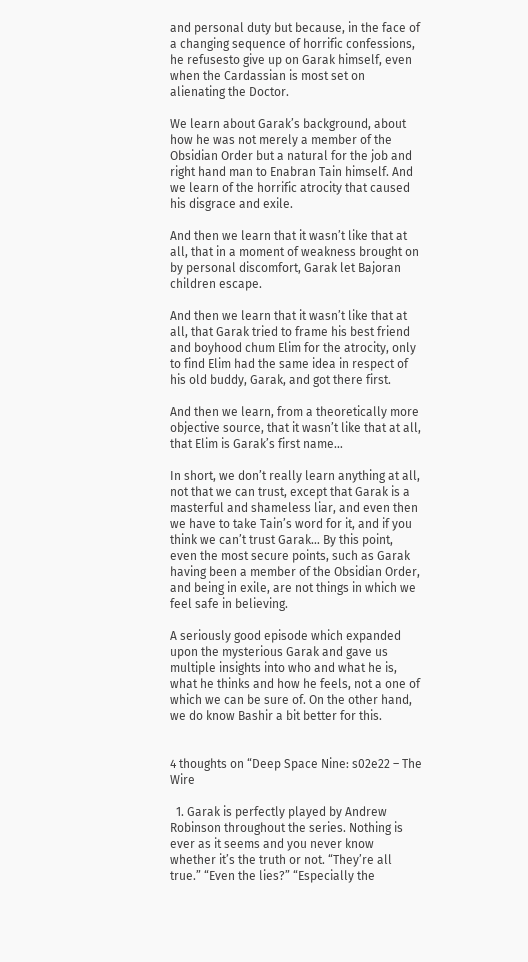and personal duty but because, in the face of a changing sequence of horrific confessions, he refusesto give up on Garak himself, even when the Cardassian is most set on alienating the Doctor.

We learn about Garak’s background, about how he was not merely a member of the Obsidian Order but a natural for the job and right hand man to Enabran Tain himself. And we learn of the horrific atrocity that caused his disgrace and exile.

And then we learn that it wasn’t like that at all, that in a moment of weakness brought on by personal discomfort, Garak let Bajoran children escape.

And then we learn that it wasn’t like that at all, that Garak tried to frame his best friend and boyhood chum Elim for the atrocity, only to find Elim had the same idea in respect of his old buddy, Garak, and got there first.

And then we learn, from a theoretically more objective source, that it wasn’t like that at all, that Elim is Garak’s first name…

In short, we don’t really learn anything at all, not that we can trust, except that Garak is a masterful and shameless liar, and even then we have to take Tain’s word for it, and if you think we can’t trust Garak… By this point, even the most secure points, such as Garak having been a member of the Obsidian Order, and being in exile, are not things in which we feel safe in believing.

A seriously good episode which expanded upon the mysterious Garak and gave us multiple insights into who and what he is, what he thinks and how he feels, not a one of which we can be sure of. On the other hand, we do know Bashir a bit better for this.


4 thoughts on “Deep Space Nine: s02e22 – The Wire

  1. Garak is perfectly played by Andrew Robinson throughout the series. Nothing is ever as it seems and you never know whether it’s the truth or not. “They’re all true.” “Even the lies?” “Especially the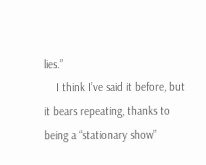lies.”
    I think I’ve said it before, but it bears repeating, thanks to being a “stationary show”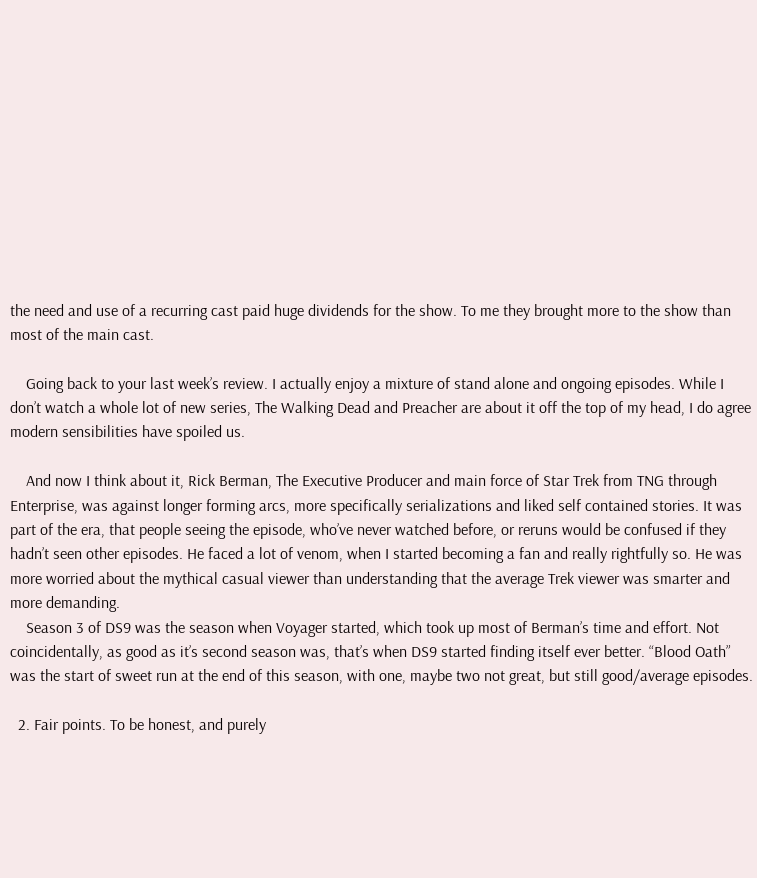the need and use of a recurring cast paid huge dividends for the show. To me they brought more to the show than most of the main cast.

    Going back to your last week’s review. I actually enjoy a mixture of stand alone and ongoing episodes. While I don’t watch a whole lot of new series, The Walking Dead and Preacher are about it off the top of my head, I do agree modern sensibilities have spoiled us.

    And now I think about it, Rick Berman, The Executive Producer and main force of Star Trek from TNG through Enterprise, was against longer forming arcs, more specifically serializations and liked self contained stories. It was part of the era, that people seeing the episode, who’ve never watched before, or reruns would be confused if they hadn’t seen other episodes. He faced a lot of venom, when I started becoming a fan and really rightfully so. He was more worried about the mythical casual viewer than understanding that the average Trek viewer was smarter and more demanding.
    Season 3 of DS9 was the season when Voyager started, which took up most of Berman’s time and effort. Not coincidentally, as good as it’s second season was, that’s when DS9 started finding itself ever better. “Blood Oath” was the start of sweet run at the end of this season, with one, maybe two not great, but still good/average episodes.

  2. Fair points. To be honest, and purely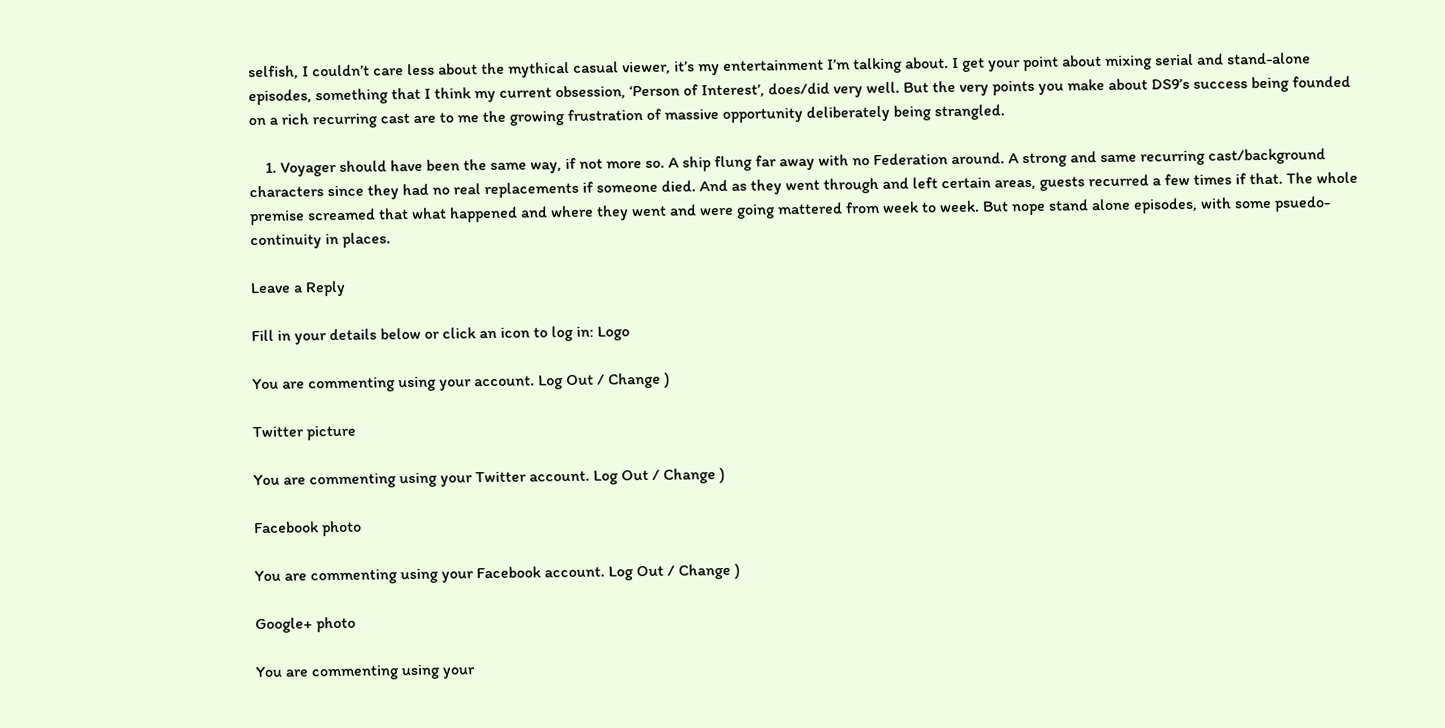selfish, I couldn’t care less about the mythical casual viewer, it’s my entertainment I’m talking about. I get your point about mixing serial and stand-alone episodes, something that I think my current obsession, ‘Person of Interest’, does/did very well. But the very points you make about DS9’s success being founded on a rich recurring cast are to me the growing frustration of massive opportunity deliberately being strangled.

    1. Voyager should have been the same way, if not more so. A ship flung far away with no Federation around. A strong and same recurring cast/background characters since they had no real replacements if someone died. And as they went through and left certain areas, guests recurred a few times if that. The whole premise screamed that what happened and where they went and were going mattered from week to week. But nope stand alone episodes, with some psuedo-continuity in places.

Leave a Reply

Fill in your details below or click an icon to log in: Logo

You are commenting using your account. Log Out / Change )

Twitter picture

You are commenting using your Twitter account. Log Out / Change )

Facebook photo

You are commenting using your Facebook account. Log Out / Change )

Google+ photo

You are commenting using your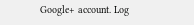Google+ account. Log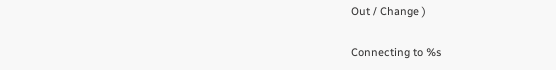Out / Change )

Connecting to %s